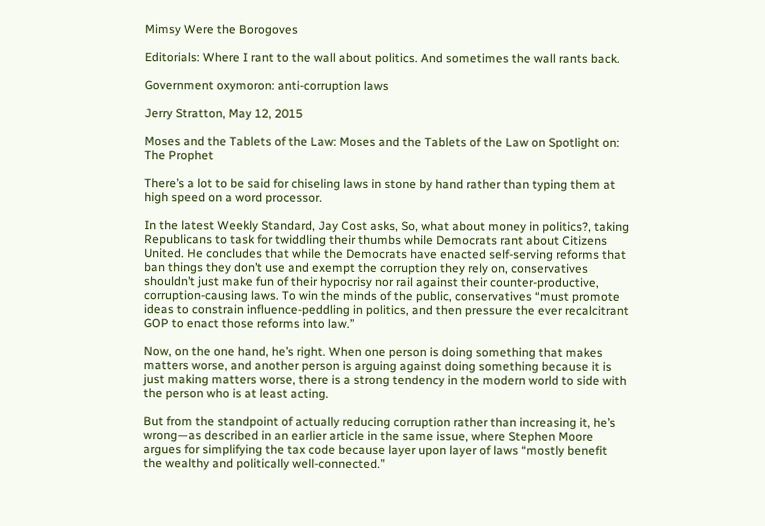Mimsy Were the Borogoves

Editorials: Where I rant to the wall about politics. And sometimes the wall rants back.

Government oxymoron: anti-corruption laws

Jerry Stratton, May 12, 2015

Moses and the Tablets of the Law: Moses and the Tablets of the Law on Spotlight on: The Prophet

There’s a lot to be said for chiseling laws in stone by hand rather than typing them at high speed on a word processor.

In the latest Weekly Standard, Jay Cost asks, So, what about money in politics?, taking Republicans to task for twiddling their thumbs while Democrats rant about Citizens United. He concludes that while the Democrats have enacted self-serving reforms that ban things they don’t use and exempt the corruption they rely on, conservatives shouldn’t just make fun of their hypocrisy nor rail against their counter-productive, corruption-causing laws. To win the minds of the public, conservatives “must promote ideas to constrain influence-peddling in politics, and then pressure the ever recalcitrant GOP to enact those reforms into law.”

Now, on the one hand, he’s right. When one person is doing something that makes matters worse, and another person is arguing against doing something because it is just making matters worse, there is a strong tendency in the modern world to side with the person who is at least acting.

But from the standpoint of actually reducing corruption rather than increasing it, he’s wrong—as described in an earlier article in the same issue, where Stephen Moore argues for simplifying the tax code because layer upon layer of laws “mostly benefit the wealthy and politically well-connected.”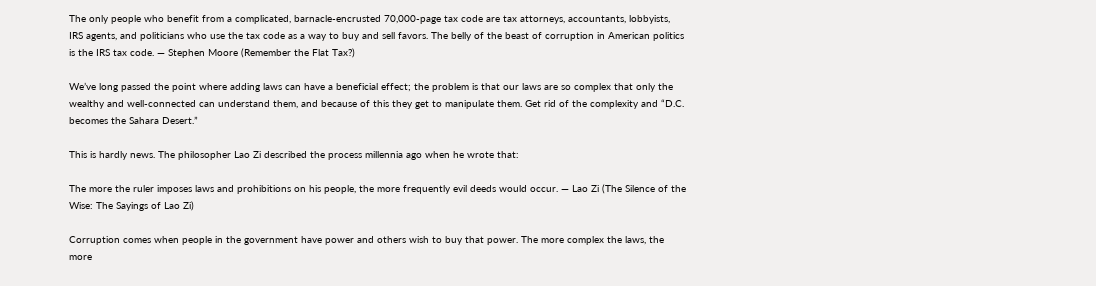The only people who benefit from a complicated, barnacle-encrusted 70,000-page tax code are tax attorneys, accountants, lobbyists, IRS agents, and politicians who use the tax code as a way to buy and sell favors. The belly of the beast of corruption in American politics is the IRS tax code. — Stephen Moore (Remember the Flat Tax?)

We’ve long passed the point where adding laws can have a beneficial effect; the problem is that our laws are so complex that only the wealthy and well-connected can understand them, and because of this they get to manipulate them. Get rid of the complexity and “D.C. becomes the Sahara Desert.”

This is hardly news. The philosopher Lao Zi described the process millennia ago when he wrote that:

The more the ruler imposes laws and prohibitions on his people, the more frequently evil deeds would occur. — Lao Zi (The Silence of the Wise: The Sayings of Lao Zi)

Corruption comes when people in the government have power and others wish to buy that power. The more complex the laws, the more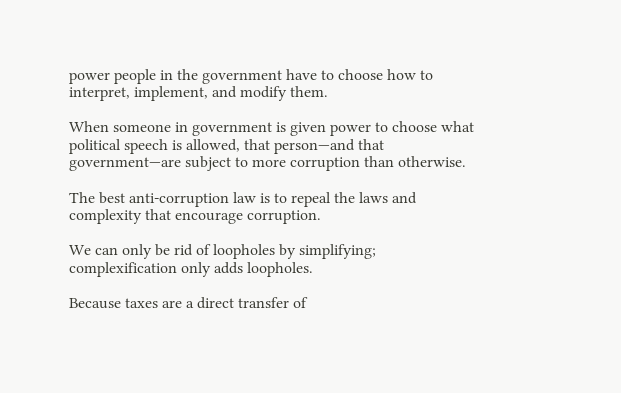power people in the government have to choose how to interpret, implement, and modify them.

When someone in government is given power to choose what political speech is allowed, that person—and that government—are subject to more corruption than otherwise.

The best anti-corruption law is to repeal the laws and complexity that encourage corruption.

We can only be rid of loopholes by simplifying; complexification only adds loopholes.

Because taxes are a direct transfer of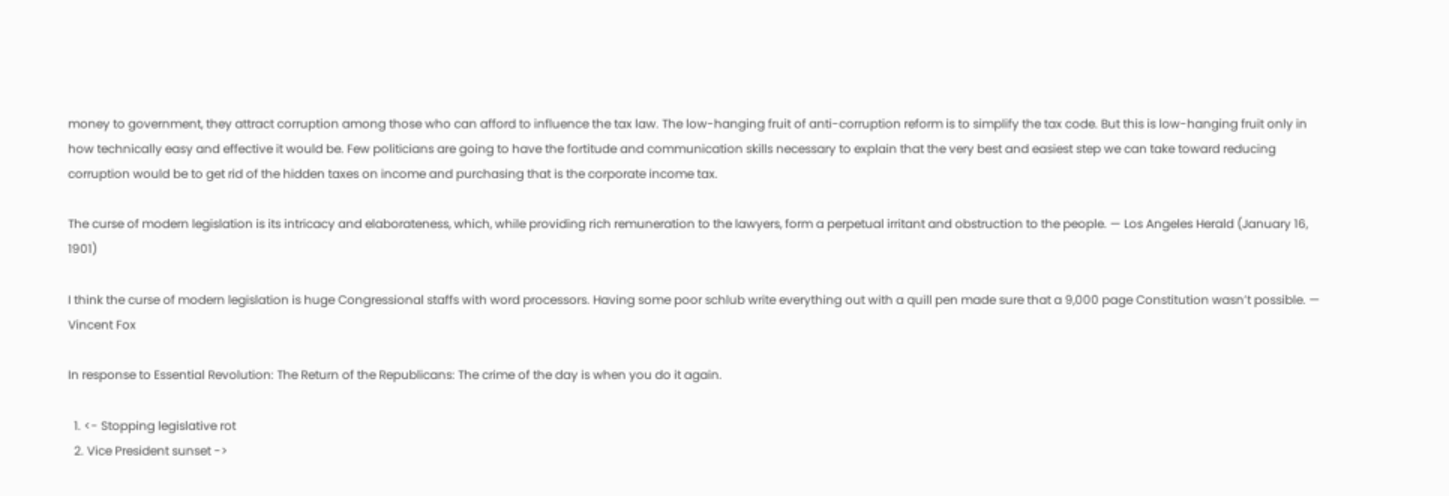money to government, they attract corruption among those who can afford to influence the tax law. The low-hanging fruit of anti-corruption reform is to simplify the tax code. But this is low-hanging fruit only in how technically easy and effective it would be. Few politicians are going to have the fortitude and communication skills necessary to explain that the very best and easiest step we can take toward reducing corruption would be to get rid of the hidden taxes on income and purchasing that is the corporate income tax.

The curse of modern legislation is its intricacy and elaborateness, which, while providing rich remuneration to the lawyers, form a perpetual irritant and obstruction to the people. — Los Angeles Herald (January 16, 1901)

I think the curse of modern legislation is huge Congressional staffs with word processors. Having some poor schlub write everything out with a quill pen made sure that a 9,000 page Constitution wasn’t possible. — Vincent Fox

In response to Essential Revolution: The Return of the Republicans: The crime of the day is when you do it again.

  1. <- Stopping legislative rot
  2. Vice President sunset ->